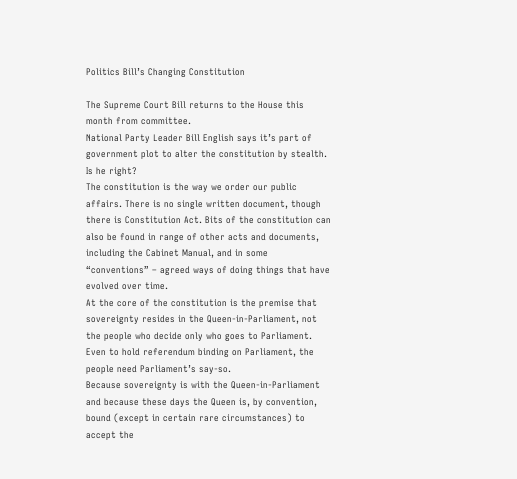Politics Bill’s Changing Constitution

The Supreme Court Bill returns to the House this month from committee.
National Party Leader Bill English says it’s part of government plot to alter the constitution by stealth. Is he right?
The constitution is the way we order our public affairs. There is no single written document, though there is Constitution Act. Bits of the constitution can also be found in range of other acts and documents, including the Cabinet Manual, and in some “conventions” – agreed ways of doing things that have evolved over time.
At the core of the constitution is the premise that sovereignty resides in the Queen-in-Parliament, not the people who decide only who goes to Parliament. Even to hold referendum binding on Parliament, the people need Parliament’s say-so.
Because sovereignty is with the Queen-in-Parliament and because these days the Queen is, by convention, bound (except in certain rare circumstances) to accept the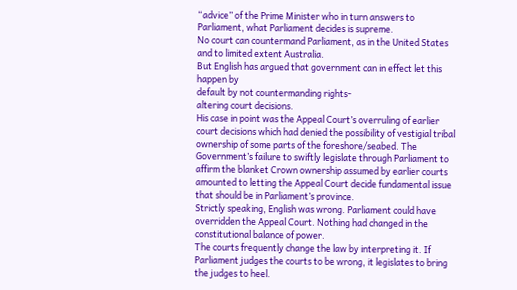“advice” of the Prime Minister who in turn answers to Parliament, what Parliament decides is supreme.
No court can countermand Parliament, as in the United States and to limited extent Australia.
But English has argued that government can in effect let this happen by
default by not countermanding rights-
altering court decisions.
His case in point was the Appeal Court’s overruling of earlier court decisions which had denied the possibility of vestigial tribal ownership of some parts of the foreshore/seabed. The Government’s failure to swiftly legislate through Parliament to affirm the blanket Crown ownership assumed by earlier courts amounted to letting the Appeal Court decide fundamental issue that should be in Parliament’s province.
Strictly speaking, English was wrong. Parliament could have overridden the Appeal Court. Nothing had changed in the constitutional balance of power.
The courts frequently change the law by interpreting it. If Parliament judges the courts to be wrong, it legislates to bring the judges to heel.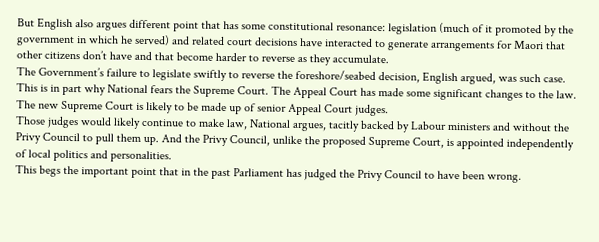But English also argues different point that has some constitutional resonance: legislation (much of it promoted by the government in which he served) and related court decisions have interacted to generate arrangements for Maori that other citizens don’t have and that become harder to reverse as they accumulate.
The Government’s failure to legislate swiftly to reverse the foreshore/seabed decision, English argued, was such case.
This is in part why National fears the Supreme Court. The Appeal Court has made some significant changes to the law. The new Supreme Court is likely to be made up of senior Appeal Court judges.
Those judges would likely continue to make law, National argues, tacitly backed by Labour ministers and without the Privy Council to pull them up. And the Privy Council, unlike the proposed Supreme Court, is appointed independently of local politics and personalities.
This begs the important point that in the past Parliament has judged the Privy Council to have been wrong.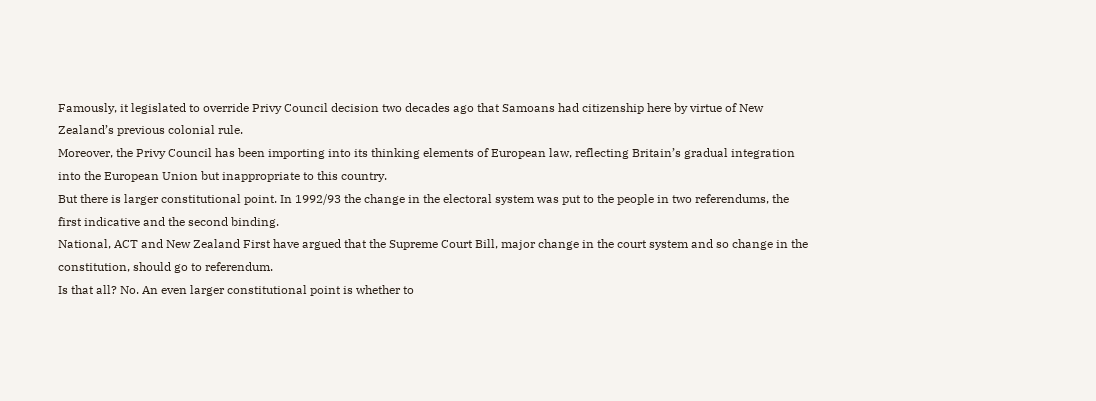Famously, it legislated to override Privy Council decision two decades ago that Samoans had citizenship here by virtue of New Zealand’s previous colonial rule.
Moreover, the Privy Council has been importing into its thinking elements of European law, reflecting Britain’s gradual integration into the European Union but inappropriate to this country.
But there is larger constitutional point. In 1992/93 the change in the electoral system was put to the people in two referendums, the first indicative and the second binding.
National, ACT and New Zealand First have argued that the Supreme Court Bill, major change in the court system and so change in the constitution, should go to referendum.
Is that all? No. An even larger constitutional point is whether to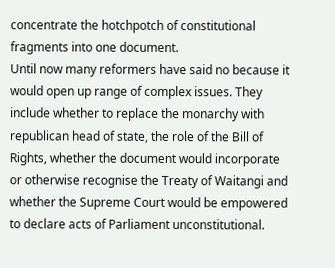concentrate the hotchpotch of constitutional fragments into one document.
Until now many reformers have said no because it would open up range of complex issues. They include whether to replace the monarchy with republican head of state, the role of the Bill of Rights, whether the document would incorporate or otherwise recognise the Treaty of Waitangi and whether the Supreme Court would be empowered to declare acts of Parliament unconstitutional.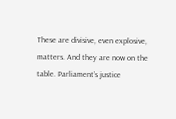These are divisive, even explosive, matters. And they are now on the table. Parliament’s justice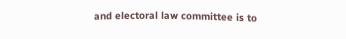and electoral law committee is to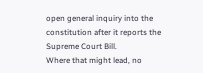open general inquiry into the constitution after it reports the Supreme Court Bill.
Where that might lead, no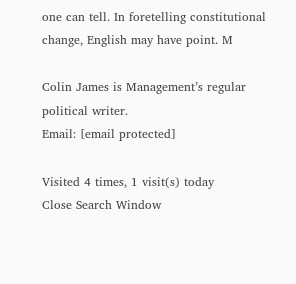one can tell. In foretelling constitutional change, English may have point. M

Colin James is Management’s regular political writer.
Email: [email protected]

Visited 4 times, 1 visit(s) today
Close Search Window